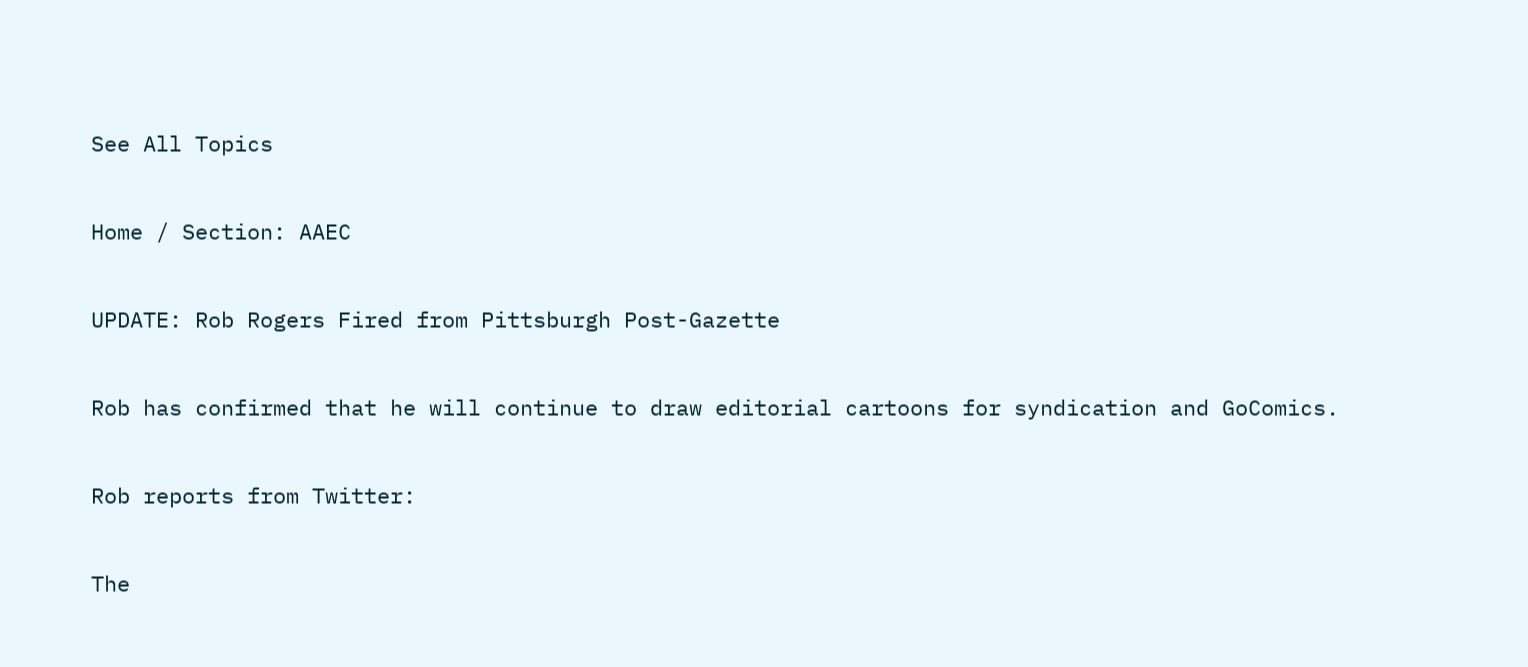See All Topics

Home / Section: AAEC

UPDATE: Rob Rogers Fired from Pittsburgh Post-Gazette

Rob has confirmed that he will continue to draw editorial cartoons for syndication and GoComics.

Rob reports from Twitter:

The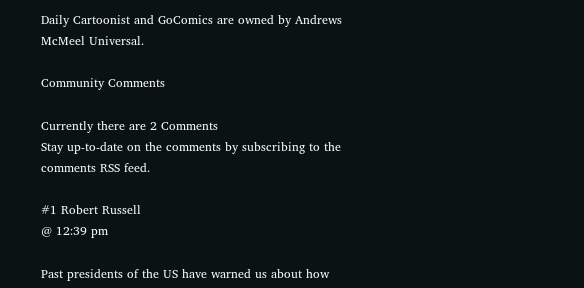Daily Cartoonist and GoComics are owned by Andrews McMeel Universal.

Community Comments

Currently there are 2 Comments
Stay up-to-date on the comments by subscribing to the comments RSS feed.

#1 Robert Russell
@ 12:39 pm

Past presidents of the US have warned us about how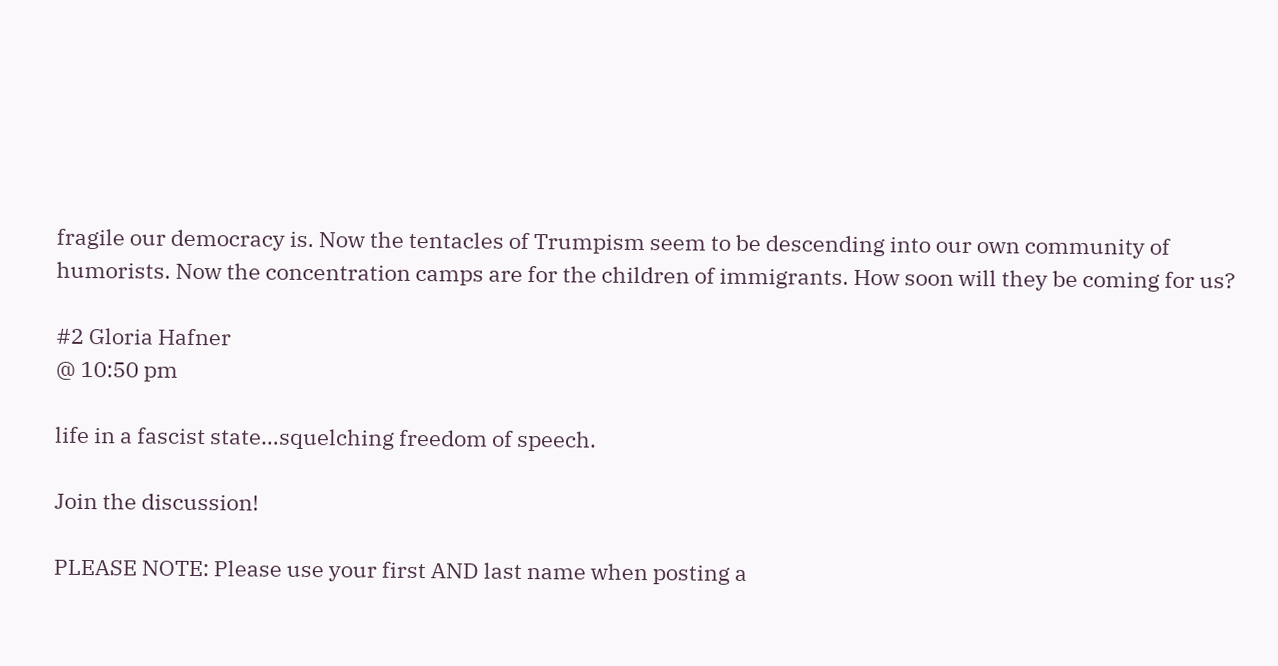fragile our democracy is. Now the tentacles of Trumpism seem to be descending into our own community of humorists. Now the concentration camps are for the children of immigrants. How soon will they be coming for us?

#2 Gloria Hafner
@ 10:50 pm

life in a fascist state…squelching freedom of speech.

Join the discussion!

PLEASE NOTE: Please use your first AND last name when posting a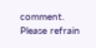comment. Please refrain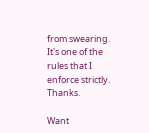from swearing. It's one of the rules that I enforce strictly. Thanks.

Want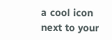a cool icon next to your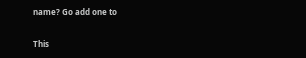name? Go add one to

This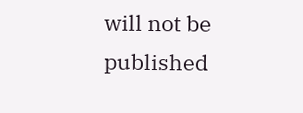will not be published